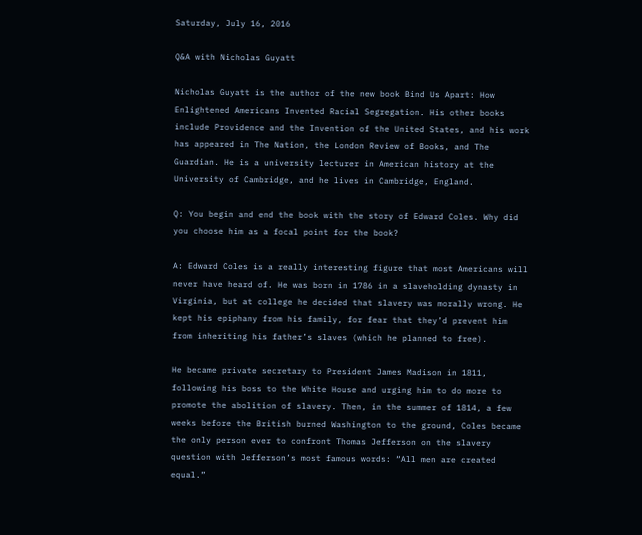Saturday, July 16, 2016

Q&A with Nicholas Guyatt

Nicholas Guyatt is the author of the new book Bind Us Apart: How Enlightened Americans Invented Racial Segregation. His other books include Providence and the Invention of the United States, and his work has appeared in The Nation, the London Review of Books, and The Guardian. He is a university lecturer in American history at the University of Cambridge, and he lives in Cambridge, England.

Q: You begin and end the book with the story of Edward Coles. Why did you choose him as a focal point for the book?

A: Edward Coles is a really interesting figure that most Americans will never have heard of. He was born in 1786 in a slaveholding dynasty in Virginia, but at college he decided that slavery was morally wrong. He kept his epiphany from his family, for fear that they’d prevent him from inheriting his father’s slaves (which he planned to free).

He became private secretary to President James Madison in 1811, following his boss to the White House and urging him to do more to promote the abolition of slavery. Then, in the summer of 1814, a few weeks before the British burned Washington to the ground, Coles became the only person ever to confront Thomas Jefferson on the slavery question with Jefferson’s most famous words: “All men are created equal.”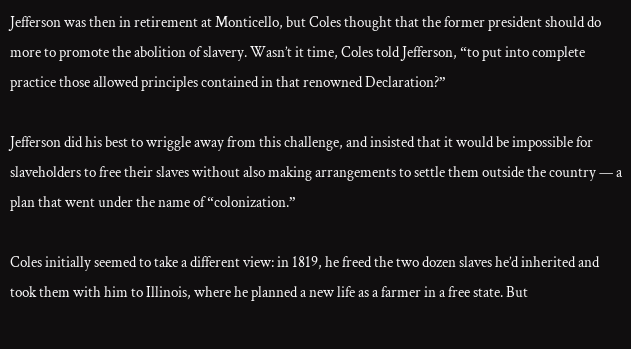Jefferson was then in retirement at Monticello, but Coles thought that the former president should do more to promote the abolition of slavery. Wasn’t it time, Coles told Jefferson, “to put into complete practice those allowed principles contained in that renowned Declaration?”

Jefferson did his best to wriggle away from this challenge, and insisted that it would be impossible for slaveholders to free their slaves without also making arrangements to settle them outside the country — a plan that went under the name of “colonization.”

Coles initially seemed to take a different view: in 1819, he freed the two dozen slaves he’d inherited and took them with him to Illinois, where he planned a new life as a farmer in a free state. But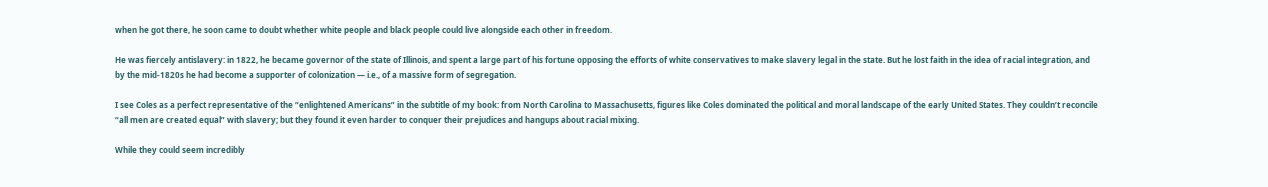when he got there, he soon came to doubt whether white people and black people could live alongside each other in freedom.

He was fiercely antislavery: in 1822, he became governor of the state of Illinois, and spent a large part of his fortune opposing the efforts of white conservatives to make slavery legal in the state. But he lost faith in the idea of racial integration, and by the mid-1820s he had become a supporter of colonization — i.e., of a massive form of segregation.

I see Coles as a perfect representative of the “enlightened Americans” in the subtitle of my book: from North Carolina to Massachusetts, figures like Coles dominated the political and moral landscape of the early United States. They couldn’t reconcile “all men are created equal” with slavery; but they found it even harder to conquer their prejudices and hangups about racial mixing.

While they could seem incredibly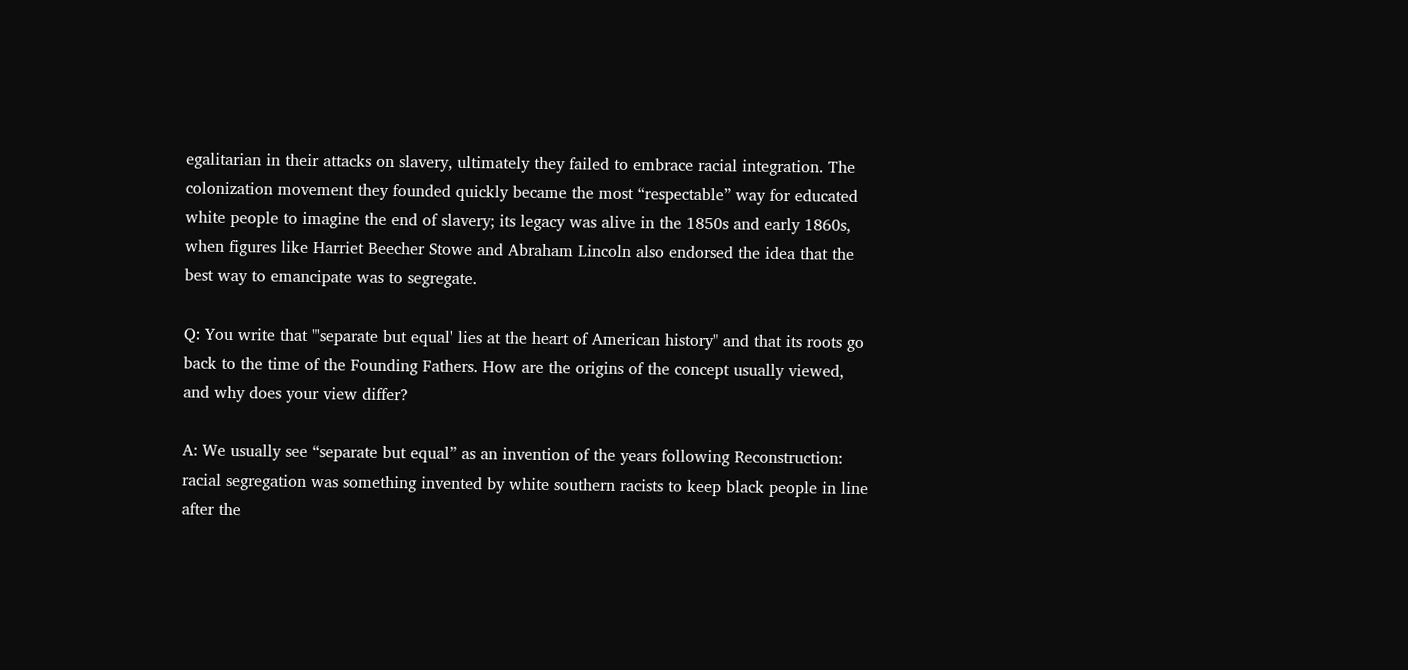egalitarian in their attacks on slavery, ultimately they failed to embrace racial integration. The colonization movement they founded quickly became the most “respectable” way for educated white people to imagine the end of slavery; its legacy was alive in the 1850s and early 1860s, when figures like Harriet Beecher Stowe and Abraham Lincoln also endorsed the idea that the best way to emancipate was to segregate.

Q: You write that "'separate but equal' lies at the heart of American history" and that its roots go back to the time of the Founding Fathers. How are the origins of the concept usually viewed, and why does your view differ?

A: We usually see “separate but equal” as an invention of the years following Reconstruction: racial segregation was something invented by white southern racists to keep black people in line after the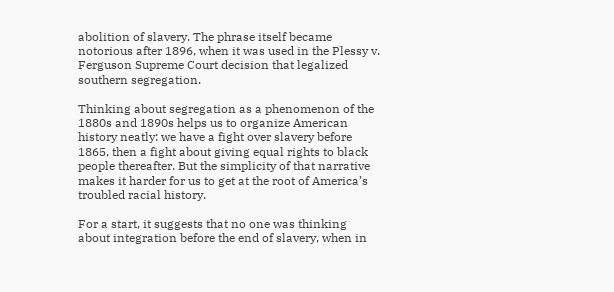abolition of slavery. The phrase itself became notorious after 1896, when it was used in the Plessy v. Ferguson Supreme Court decision that legalized southern segregation.

Thinking about segregation as a phenomenon of the 1880s and 1890s helps us to organize American history neatly: we have a fight over slavery before 1865, then a fight about giving equal rights to black people thereafter. But the simplicity of that narrative makes it harder for us to get at the root of America’s troubled racial history.

For a start, it suggests that no one was thinking about integration before the end of slavery, when in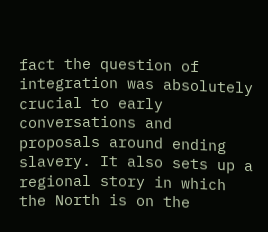fact the question of integration was absolutely crucial to early conversations and proposals around ending slavery. It also sets up a regional story in which the North is on the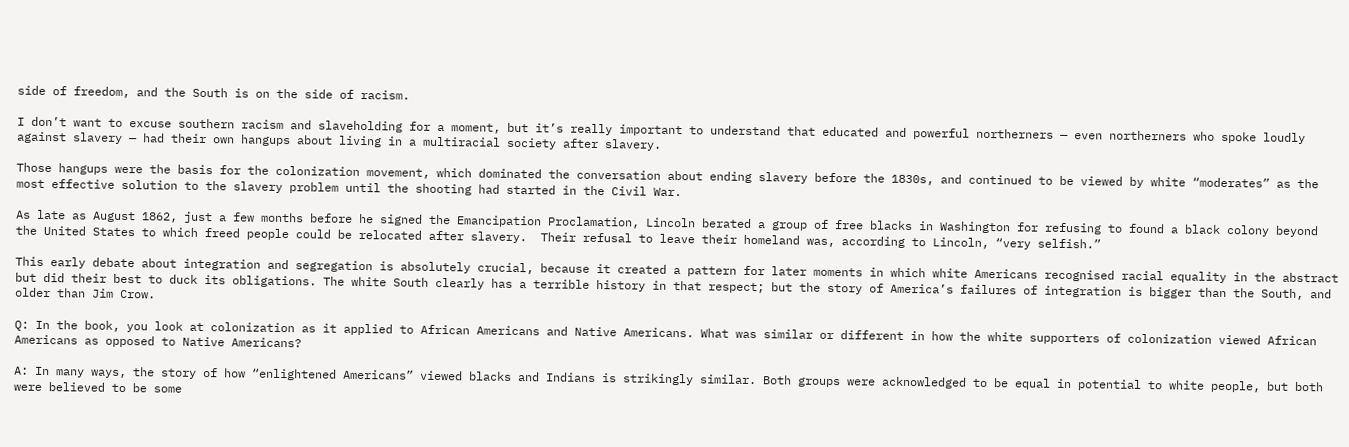side of freedom, and the South is on the side of racism.

I don’t want to excuse southern racism and slaveholding for a moment, but it’s really important to understand that educated and powerful northerners — even northerners who spoke loudly against slavery — had their own hangups about living in a multiracial society after slavery.

Those hangups were the basis for the colonization movement, which dominated the conversation about ending slavery before the 1830s, and continued to be viewed by white “moderates” as the most effective solution to the slavery problem until the shooting had started in the Civil War.

As late as August 1862, just a few months before he signed the Emancipation Proclamation, Lincoln berated a group of free blacks in Washington for refusing to found a black colony beyond the United States to which freed people could be relocated after slavery.  Their refusal to leave their homeland was, according to Lincoln, “very selfish.”

This early debate about integration and segregation is absolutely crucial, because it created a pattern for later moments in which white Americans recognised racial equality in the abstract but did their best to duck its obligations. The white South clearly has a terrible history in that respect; but the story of America’s failures of integration is bigger than the South, and older than Jim Crow.

Q: In the book, you look at colonization as it applied to African Americans and Native Americans. What was similar or different in how the white supporters of colonization viewed African Americans as opposed to Native Americans?

A: In many ways, the story of how “enlightened Americans” viewed blacks and Indians is strikingly similar. Both groups were acknowledged to be equal in potential to white people, but both were believed to be some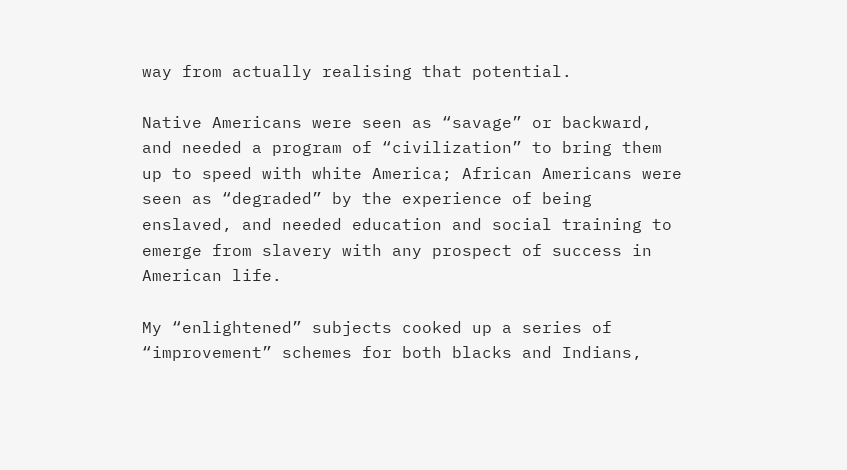way from actually realising that potential.

Native Americans were seen as “savage” or backward, and needed a program of “civilization” to bring them up to speed with white America; African Americans were seen as “degraded” by the experience of being enslaved, and needed education and social training to emerge from slavery with any prospect of success in American life.

My “enlightened” subjects cooked up a series of “improvement” schemes for both blacks and Indians,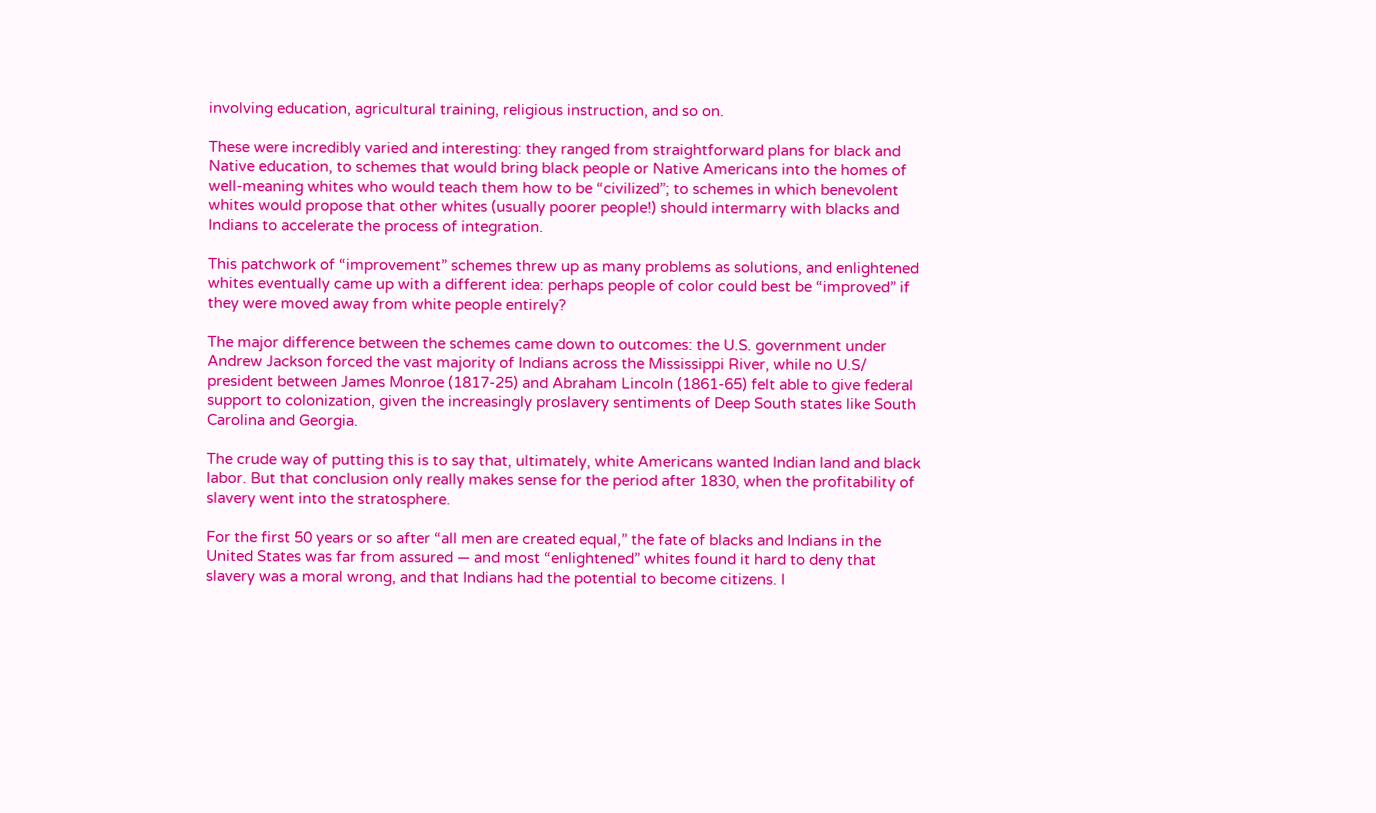involving education, agricultural training, religious instruction, and so on.

These were incredibly varied and interesting: they ranged from straightforward plans for black and Native education, to schemes that would bring black people or Native Americans into the homes of well-meaning whites who would teach them how to be “civilized”; to schemes in which benevolent whites would propose that other whites (usually poorer people!) should intermarry with blacks and Indians to accelerate the process of integration.

This patchwork of “improvement” schemes threw up as many problems as solutions, and enlightened whites eventually came up with a different idea: perhaps people of color could best be “improved” if they were moved away from white people entirely?

The major difference between the schemes came down to outcomes: the U.S. government under Andrew Jackson forced the vast majority of Indians across the Mississippi River, while no U.S/ president between James Monroe (1817-25) and Abraham Lincoln (1861-65) felt able to give federal support to colonization, given the increasingly proslavery sentiments of Deep South states like South Carolina and Georgia.

The crude way of putting this is to say that, ultimately, white Americans wanted Indian land and black labor. But that conclusion only really makes sense for the period after 1830, when the profitability of slavery went into the stratosphere.

For the first 50 years or so after “all men are created equal,” the fate of blacks and Indians in the United States was far from assured — and most “enlightened” whites found it hard to deny that slavery was a moral wrong, and that Indians had the potential to become citizens. I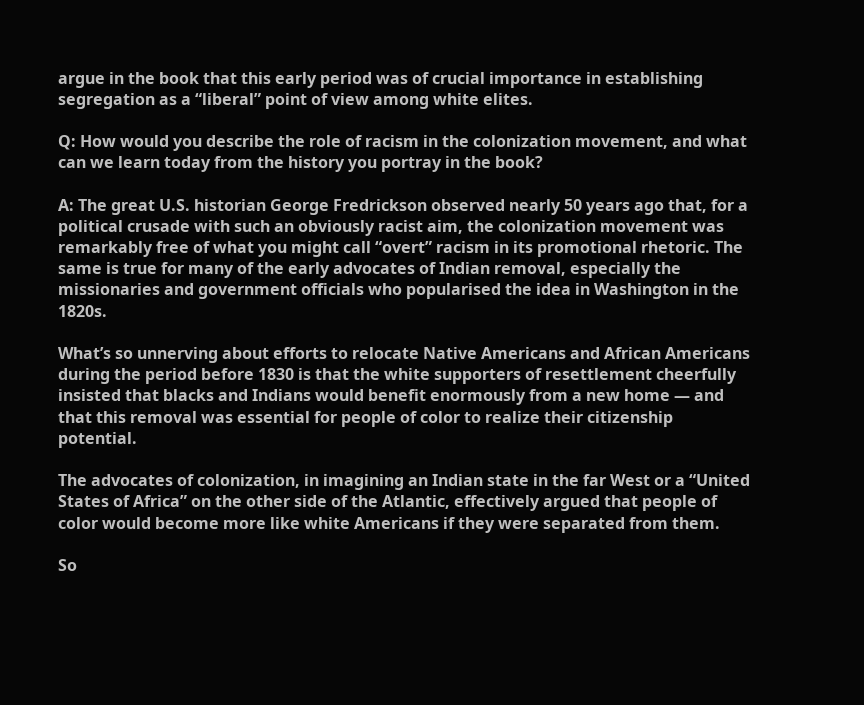argue in the book that this early period was of crucial importance in establishing segregation as a “liberal” point of view among white elites.

Q: How would you describe the role of racism in the colonization movement, and what can we learn today from the history you portray in the book?

A: The great U.S. historian George Fredrickson observed nearly 50 years ago that, for a political crusade with such an obviously racist aim, the colonization movement was remarkably free of what you might call “overt” racism in its promotional rhetoric. The same is true for many of the early advocates of Indian removal, especially the missionaries and government officials who popularised the idea in Washington in the 1820s.

What’s so unnerving about efforts to relocate Native Americans and African Americans during the period before 1830 is that the white supporters of resettlement cheerfully insisted that blacks and Indians would benefit enormously from a new home — and that this removal was essential for people of color to realize their citizenship potential.

The advocates of colonization, in imagining an Indian state in the far West or a “United States of Africa” on the other side of the Atlantic, effectively argued that people of color would become more like white Americans if they were separated from them.

So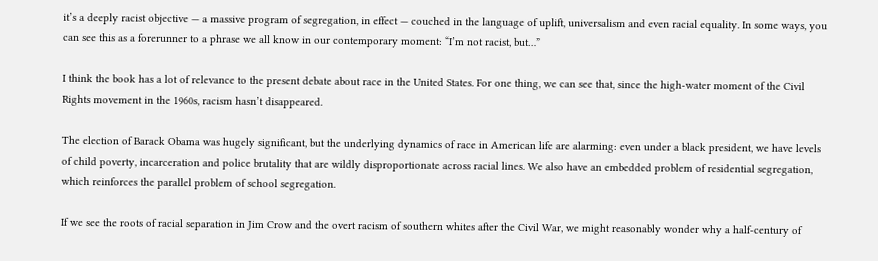it’s a deeply racist objective — a massive program of segregation, in effect — couched in the language of uplift, universalism and even racial equality. In some ways, you can see this as a forerunner to a phrase we all know in our contemporary moment: “I’m not racist, but…”

I think the book has a lot of relevance to the present debate about race in the United States. For one thing, we can see that, since the high-water moment of the Civil Rights movement in the 1960s, racism hasn’t disappeared.

The election of Barack Obama was hugely significant, but the underlying dynamics of race in American life are alarming: even under a black president, we have levels of child poverty, incarceration and police brutality that are wildly disproportionate across racial lines. We also have an embedded problem of residential segregation, which reinforces the parallel problem of school segregation.

If we see the roots of racial separation in Jim Crow and the overt racism of southern whites after the Civil War, we might reasonably wonder why a half-century of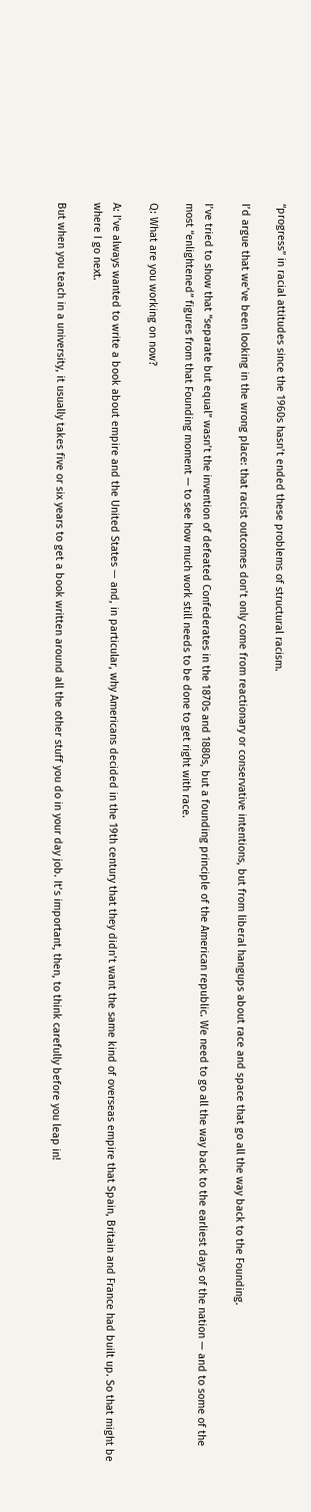“progress” in racial attitudes since the 1960s hasn’t ended these problems of structural racism.

I’d argue that we’ve been looking in the wrong place: that racist outcomes don’t only come from reactionary or conservative intentions, but from liberal hangups about race and space that go all the way back to the Founding.

I’ve tried to show that “separate but equal” wasn’t the invention of defeated Confederates in the 1870s and 1880s, but a founding principle of the American republic. We need to go all the way back to the earliest days of the nation — and to some of the most “enlightened” figures from that Founding moment — to see how much work still needs to be done to get right with race.

Q: What are you working on now?

A: I’ve always wanted to write a book about empire and the United States — and, in particular, why Americans decided in the 19th century that they didn’t want the same kind of overseas empire that Spain, Britain and France had built up. So that might be where I go next.

But when you teach in a university, it usually takes five or six years to get a book written around all the other stuff you do in your day job. It’s important, then, to think carefully before you leap in!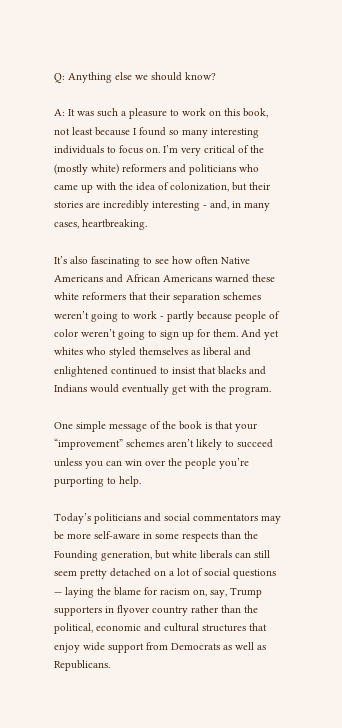Q: Anything else we should know?

A: It was such a pleasure to work on this book, not least because I found so many interesting individuals to focus on. I’m very critical of the (mostly white) reformers and politicians who came up with the idea of colonization, but their stories are incredibly interesting - and, in many cases, heartbreaking.

It’s also fascinating to see how often Native Americans and African Americans warned these white reformers that their separation schemes weren’t going to work - partly because people of color weren’t going to sign up for them. And yet whites who styled themselves as liberal and enlightened continued to insist that blacks and Indians would eventually get with the program.

One simple message of the book is that your “improvement” schemes aren’t likely to succeed unless you can win over the people you’re purporting to help.

Today’s politicians and social commentators may be more self-aware in some respects than the Founding generation, but white liberals can still seem pretty detached on a lot of social questions — laying the blame for racism on, say, Trump supporters in flyover country rather than the political, economic and cultural structures that enjoy wide support from Democrats as well as Republicans.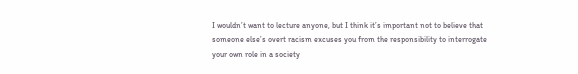I wouldn’t want to lecture anyone, but I think it’s important not to believe that someone else’s overt racism excuses you from the responsibility to interrogate your own role in a society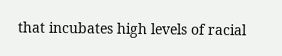that incubates high levels of racial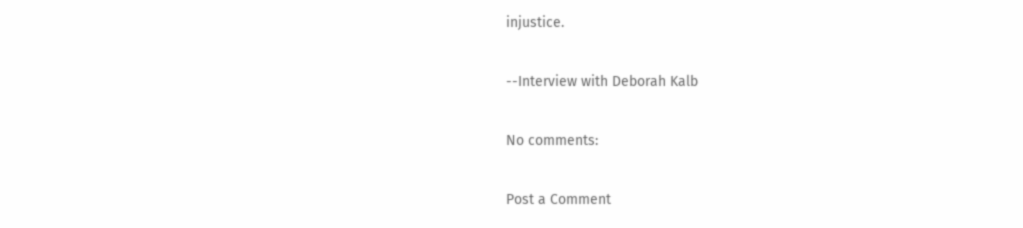injustice.

--Interview with Deborah Kalb

No comments:

Post a Comment